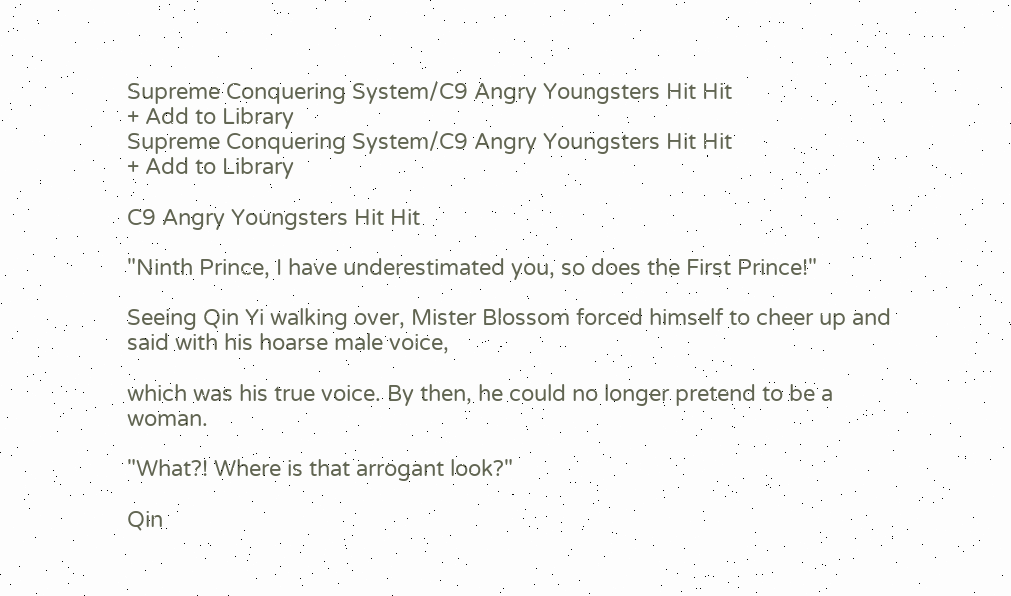Supreme Conquering System/C9 Angry Youngsters Hit Hit
+ Add to Library
Supreme Conquering System/C9 Angry Youngsters Hit Hit
+ Add to Library

C9 Angry Youngsters Hit Hit

"Ninth Prince, I have underestimated you, so does the First Prince!"

Seeing Qin Yi walking over, Mister Blossom forced himself to cheer up and said with his hoarse male voice,

which was his true voice. By then, he could no longer pretend to be a woman.

"What?! Where is that arrogant look?"

Qin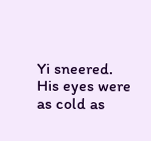Yi sneered. His eyes were as cold as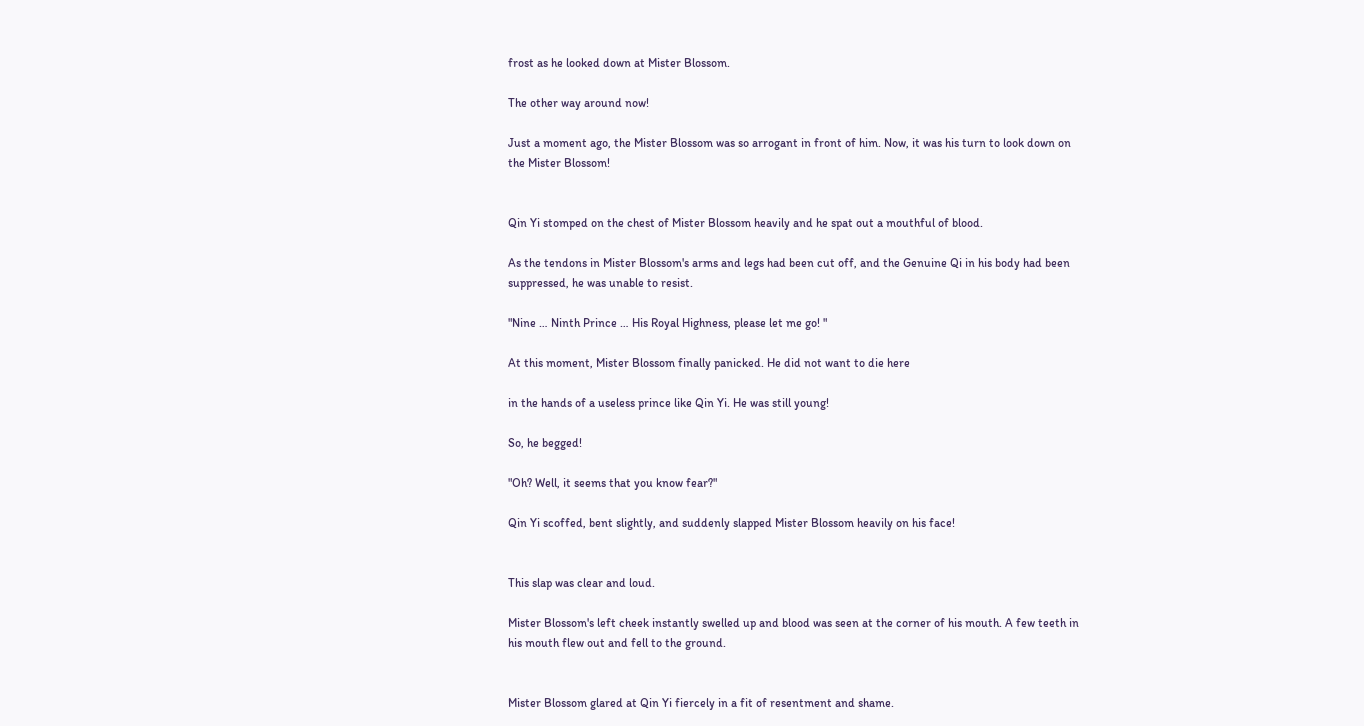frost as he looked down at Mister Blossom.

The other way around now!

Just a moment ago, the Mister Blossom was so arrogant in front of him. Now, it was his turn to look down on the Mister Blossom!


Qin Yi stomped on the chest of Mister Blossom heavily and he spat out a mouthful of blood.

As the tendons in Mister Blossom's arms and legs had been cut off, and the Genuine Qi in his body had been suppressed, he was unable to resist.

"Nine … Ninth Prince … His Royal Highness, please let me go! "

At this moment, Mister Blossom finally panicked. He did not want to die here

in the hands of a useless prince like Qin Yi. He was still young!

So, he begged!

"Oh? Well, it seems that you know fear?"

Qin Yi scoffed, bent slightly, and suddenly slapped Mister Blossom heavily on his face!


This slap was clear and loud.

Mister Blossom's left cheek instantly swelled up and blood was seen at the corner of his mouth. A few teeth in his mouth flew out and fell to the ground.


Mister Blossom glared at Qin Yi fiercely in a fit of resentment and shame.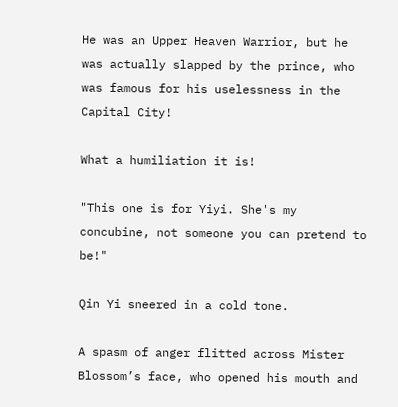He was an Upper Heaven Warrior, but he was actually slapped by the prince, who was famous for his uselessness in the Capital City!

What a humiliation it is!

"This one is for Yiyi. She's my concubine, not someone you can pretend to be!"

Qin Yi sneered in a cold tone.

A spasm of anger flitted across Mister Blossom’s face, who opened his mouth and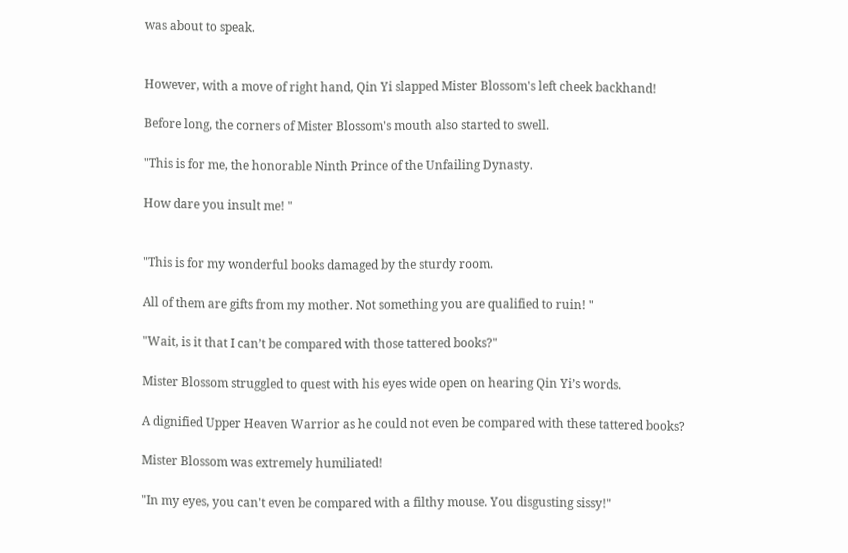was about to speak.


However, with a move of right hand, Qin Yi slapped Mister Blossom's left cheek backhand!

Before long, the corners of Mister Blossom's mouth also started to swell.

"This is for me, the honorable Ninth Prince of the Unfailing Dynasty.

How dare you insult me! "


"This is for my wonderful books damaged by the sturdy room.

All of them are gifts from my mother. Not something you are qualified to ruin! "

"Wait, is it that I can’t be compared with those tattered books?"

Mister Blossom struggled to quest with his eyes wide open on hearing Qin Yi’s words.

A dignified Upper Heaven Warrior as he could not even be compared with these tattered books?

Mister Blossom was extremely humiliated!

"In my eyes, you can't even be compared with a filthy mouse. You disgusting sissy!"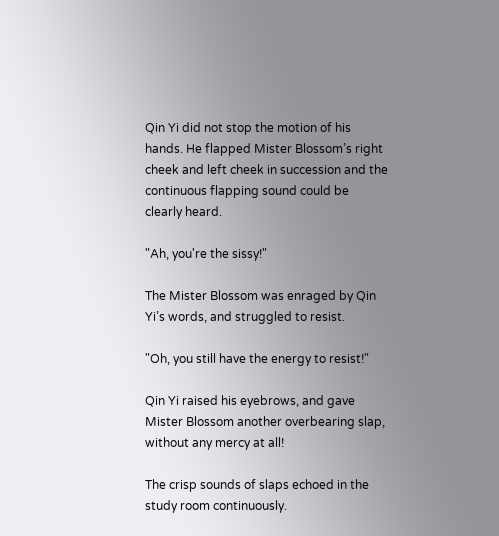Qin Yi did not stop the motion of his hands. He flapped Mister Blossom’s right cheek and left cheek in succession and the continuous flapping sound could be clearly heard.

"Ah, you're the sissy!"

The Mister Blossom was enraged by Qin Yi’s words, and struggled to resist.

"Oh, you still have the energy to resist!"

Qin Yi raised his eyebrows, and gave Mister Blossom another overbearing slap, without any mercy at all!

The crisp sounds of slaps echoed in the study room continuously.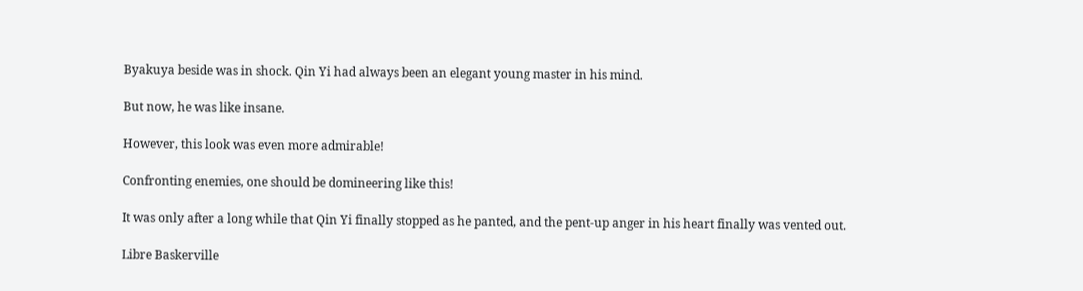Byakuya beside was in shock. Qin Yi had always been an elegant young master in his mind.

But now, he was like insane.

However, this look was even more admirable!

Confronting enemies, one should be domineering like this!

It was only after a long while that Qin Yi finally stopped as he panted, and the pent-up anger in his heart finally was vented out.

Libre Baskerville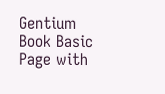Gentium Book Basic
Page with